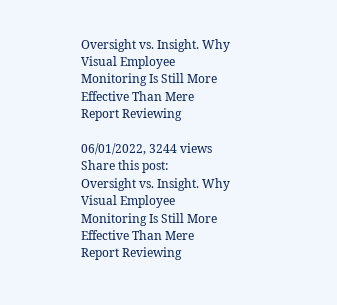Oversight vs. Insight. Why Visual Employee Monitoring Is Still More Effective Than Mere Report Reviewing

06/01/2022, 3244 views
Share this post:
Oversight vs. Insight. Why Visual Employee Monitoring Is Still More Effective Than Mere Report Reviewing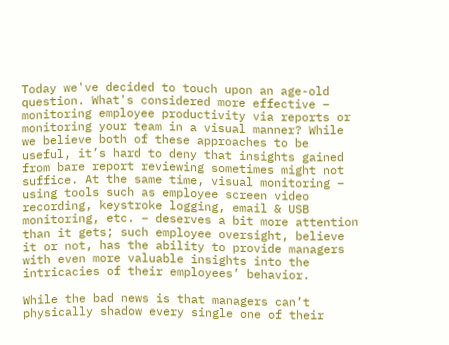Today we've decided to touch upon an age-old question. What's considered more effective – monitoring employee productivity via reports or monitoring your team in a visual manner? While we believe both of these approaches to be useful, it’s hard to deny that insights gained from bare report reviewing sometimes might not suffice. At the same time, visual monitoring – using tools such as employee screen video recording, keystroke logging, email & USB monitoring, etc. – deserves a bit more attention than it gets; such employee oversight, believe it or not, has the ability to provide managers with even more valuable insights into the intricacies of their employees’ behavior.

While the bad news is that managers can’t physically shadow every single one of their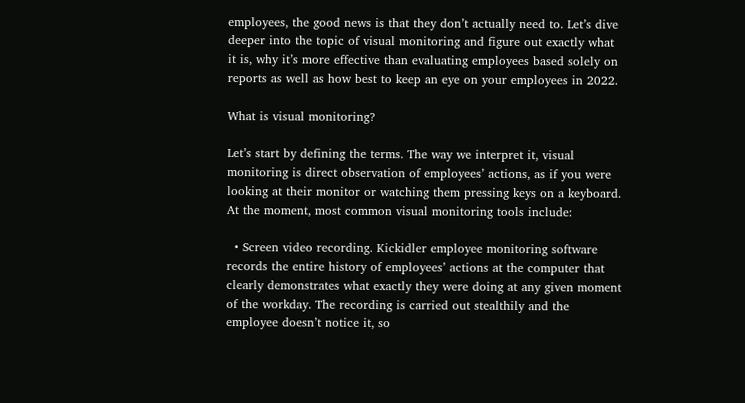employees, the good news is that they don’t actually need to. Let’s dive deeper into the topic of visual monitoring and figure out exactly what it is, why it’s more effective than evaluating employees based solely on reports as well as how best to keep an eye on your employees in 2022.

What is visual monitoring?

Let’s start by defining the terms. The way we interpret it, visual monitoring is direct observation of employees’ actions, as if you were looking at their monitor or watching them pressing keys on a keyboard. At the moment, most common visual monitoring tools include:

  • Screen video recording. Kickidler employee monitoring software records the entire history of employees’ actions at the computer that clearly demonstrates what exactly they were doing at any given moment of the workday. The recording is carried out stealthily and the employee doesn’t notice it, so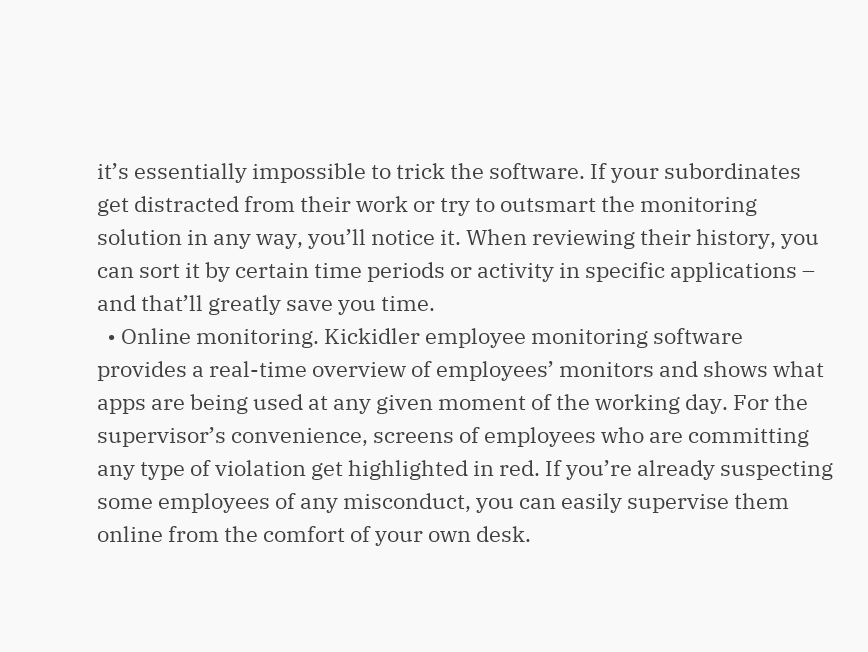it’s essentially impossible to trick the software. If your subordinates get distracted from their work or try to outsmart the monitoring solution in any way, you’ll notice it. When reviewing their history, you can sort it by certain time periods or activity in specific applications – and that’ll greatly save you time.
  • Online monitoring. Kickidler employee monitoring software provides a real-time overview of employees’ monitors and shows what apps are being used at any given moment of the working day. For the supervisor’s convenience, screens of employees who are committing any type of violation get highlighted in red. If you’re already suspecting some employees of any misconduct, you can easily supervise them online from the comfort of your own desk.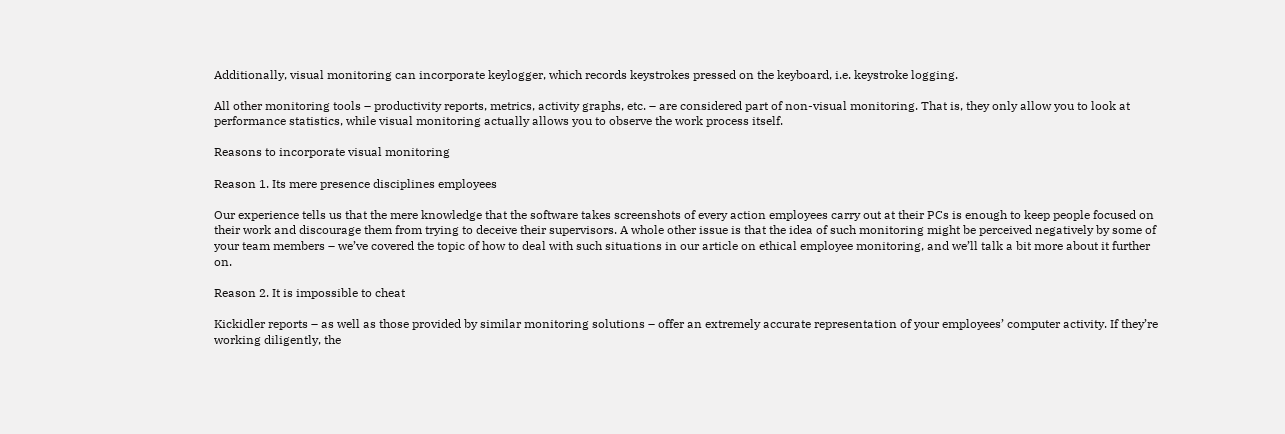Additionally, visual monitoring can incorporate keylogger, which records keystrokes pressed on the keyboard, i.e. keystroke logging.

All other monitoring tools – productivity reports, metrics, activity graphs, etc. – are considered part of non-visual monitoring. That is, they only allow you to look at performance statistics, while visual monitoring actually allows you to observe the work process itself.

Reasons to incorporate visual monitoring

Reason 1. Its mere presence disciplines employees

Our experience tells us that the mere knowledge that the software takes screenshots of every action employees carry out at their PCs is enough to keep people focused on their work and discourage them from trying to deceive their supervisors. A whole other issue is that the idea of such monitoring might be perceived negatively by some of your team members – we’ve covered the topic of how to deal with such situations in our article on ethical employee monitoring, and we’ll talk a bit more about it further on.

Reason 2. It is impossible to cheat

Kickidler reports – as well as those provided by similar monitoring solutions – offer an extremely accurate representation of your employees’ computer activity. If they’re working diligently, the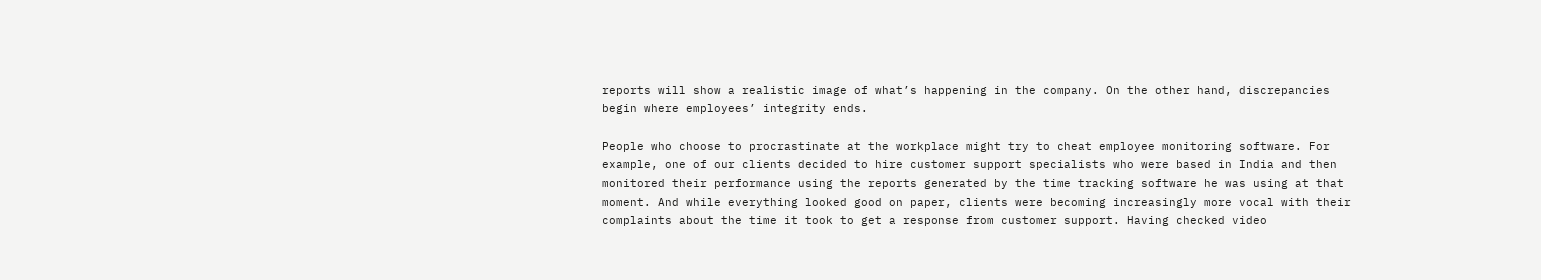reports will show a realistic image of what’s happening in the company. On the other hand, discrepancies begin where employees’ integrity ends.

People who choose to procrastinate at the workplace might try to cheat employee monitoring software. For example, one of our clients decided to hire customer support specialists who were based in India and then monitored their performance using the reports generated by the time tracking software he was using at that moment. And while everything looked good on paper, clients were becoming increasingly more vocal with their complaints about the time it took to get a response from customer support. Having checked video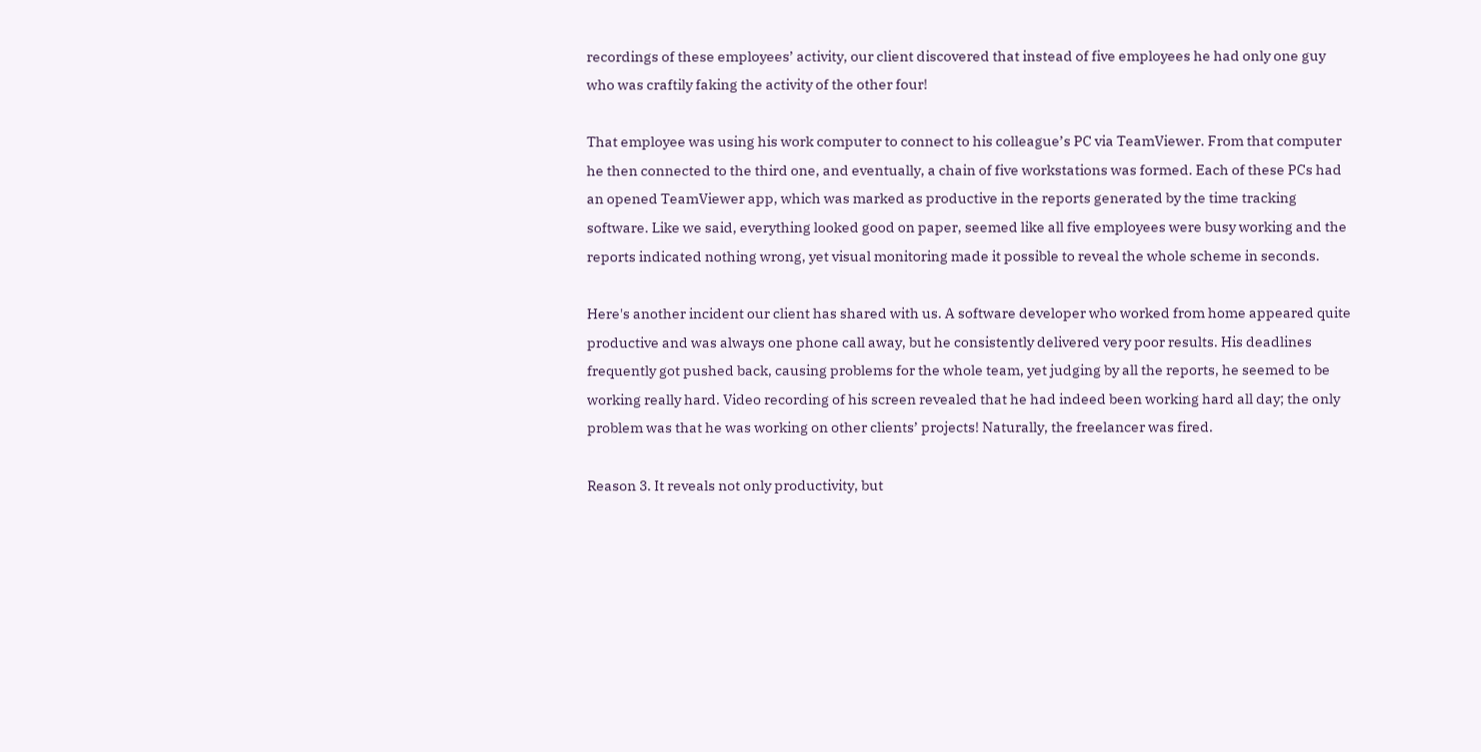recordings of these employees’ activity, our client discovered that instead of five employees he had only one guy who was craftily faking the activity of the other four!

That employee was using his work computer to connect to his colleague’s PC via TeamViewer. From that computer he then connected to the third one, and eventually, a chain of five workstations was formed. Each of these PCs had an opened TeamViewer app, which was marked as productive in the reports generated by the time tracking software. Like we said, everything looked good on paper, seemed like all five employees were busy working and the reports indicated nothing wrong, yet visual monitoring made it possible to reveal the whole scheme in seconds.

Here's another incident our client has shared with us. A software developer who worked from home appeared quite productive and was always one phone call away, but he consistently delivered very poor results. His deadlines frequently got pushed back, causing problems for the whole team, yet judging by all the reports, he seemed to be working really hard. Video recording of his screen revealed that he had indeed been working hard all day; the only problem was that he was working on other clients’ projects! Naturally, the freelancer was fired.

Reason 3. It reveals not only productivity, but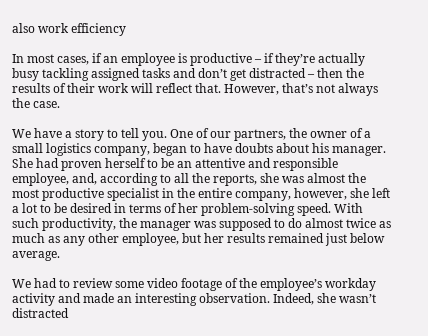also work efficiency

In most cases, if an employee is productive – if they’re actually busy tackling assigned tasks and don’t get distracted – then the results of their work will reflect that. However, that’s not always the case.

We have a story to tell you. One of our partners, the owner of a small logistics company, began to have doubts about his manager. She had proven herself to be an attentive and responsible employee, and, according to all the reports, she was almost the most productive specialist in the entire company, however, she left a lot to be desired in terms of her problem-solving speed. With such productivity, the manager was supposed to do almost twice as much as any other employee, but her results remained just below average.

We had to review some video footage of the employee’s workday activity and made an interesting observation. Indeed, she wasn’t distracted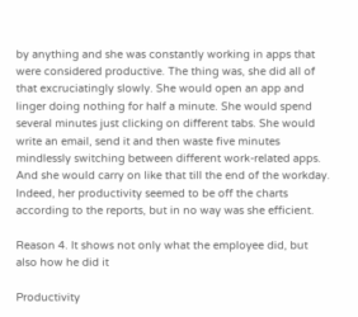by anything and she was constantly working in apps that were considered productive. The thing was, she did all of that excruciatingly slowly. She would open an app and linger doing nothing for half a minute. She would spend several minutes just clicking on different tabs. She would write an email, send it and then waste five minutes mindlessly switching between different work-related apps. And she would carry on like that till the end of the workday. Indeed, her productivity seemed to be off the charts according to the reports, but in no way was she efficient.

Reason 4. It shows not only what the employee did, but also how he did it

Productivity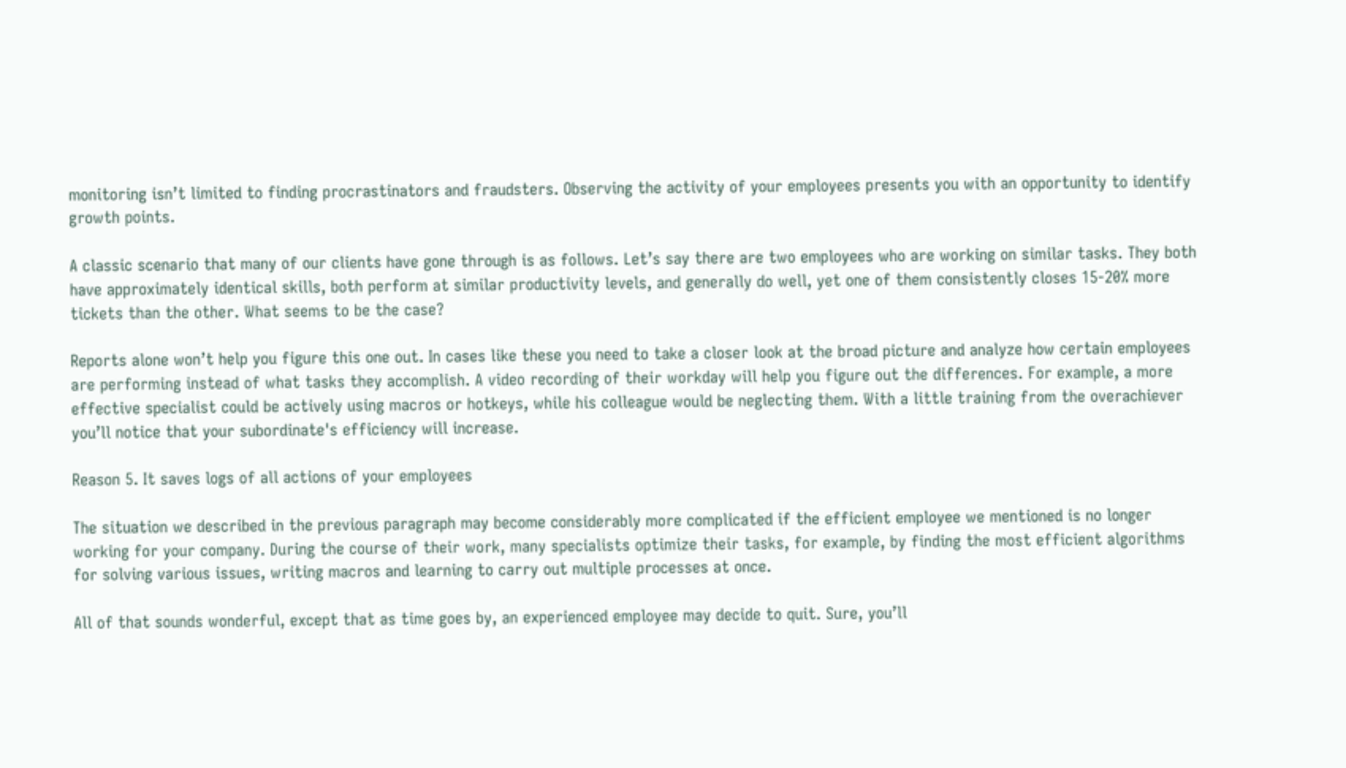monitoring isn’t limited to finding procrastinators and fraudsters. Observing the activity of your employees presents you with an opportunity to identify growth points.

A classic scenario that many of our clients have gone through is as follows. Let’s say there are two employees who are working on similar tasks. They both have approximately identical skills, both perform at similar productivity levels, and generally do well, yet one of them consistently closes 15-20% more tickets than the other. What seems to be the case?

Reports alone won’t help you figure this one out. In cases like these you need to take a closer look at the broad picture and analyze how certain employees are performing instead of what tasks they accomplish. A video recording of their workday will help you figure out the differences. For example, a more effective specialist could be actively using macros or hotkeys, while his colleague would be neglecting them. With a little training from the overachiever you’ll notice that your subordinate's efficiency will increase.

Reason 5. It saves logs of all actions of your employees

The situation we described in the previous paragraph may become considerably more complicated if the efficient employee we mentioned is no longer working for your company. During the course of their work, many specialists optimize their tasks, for example, by finding the most efficient algorithms for solving various issues, writing macros and learning to carry out multiple processes at once.

All of that sounds wonderful, except that as time goes by, an experienced employee may decide to quit. Sure, you’ll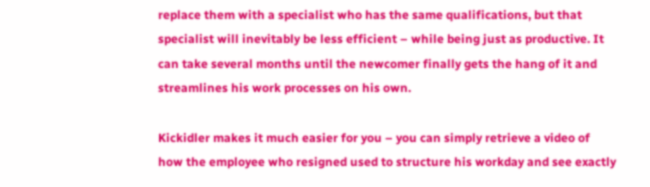replace them with a specialist who has the same qualifications, but that specialist will inevitably be less efficient – while being just as productive. It can take several months until the newcomer finally gets the hang of it and streamlines his work processes on his own.

Kickidler makes it much easier for you – you can simply retrieve a video of how the employee who resigned used to structure his workday and see exactly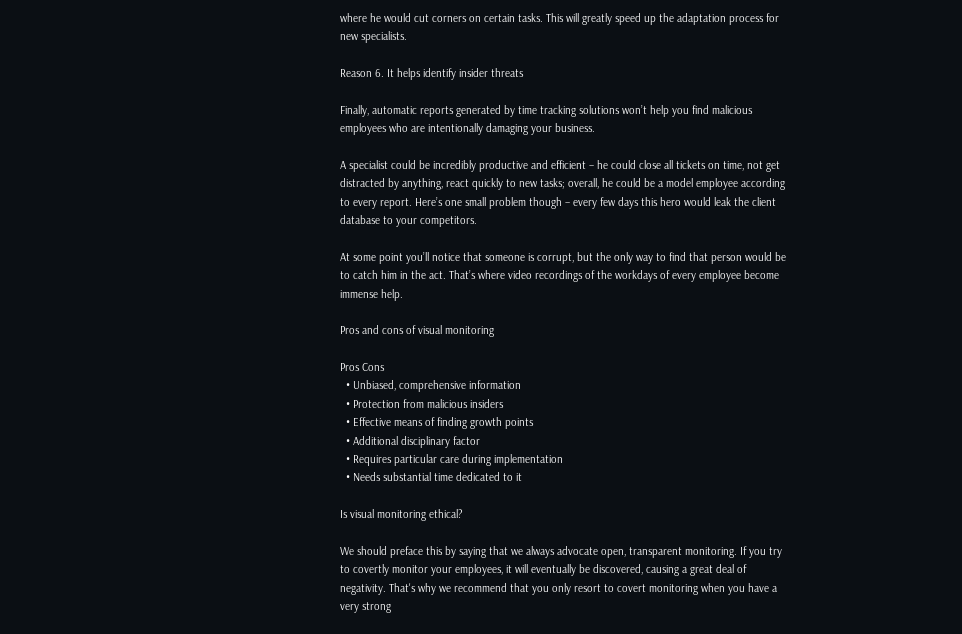where he would cut corners on certain tasks. This will greatly speed up the adaptation process for new specialists.

Reason 6. It helps identify insider threats

Finally, automatic reports generated by time tracking solutions won’t help you find malicious employees who are intentionally damaging your business.

A specialist could be incredibly productive and efficient – he could close all tickets on time, not get distracted by anything, react quickly to new tasks; overall, he could be a model employee according to every report. Here’s one small problem though – every few days this hero would leak the client database to your competitors.

At some point you’ll notice that someone is corrupt, but the only way to find that person would be to catch him in the act. That’s where video recordings of the workdays of every employee become immense help.

Pros and cons of visual monitoring

Pros Cons
  • Unbiased, comprehensive information
  • Protection from malicious insiders
  • Effective means of finding growth points
  • Additional disciplinary factor
  • Requires particular care during implementation
  • Needs substantial time dedicated to it

Is visual monitoring ethical?

We should preface this by saying that we always advocate open, transparent monitoring. If you try to covertly monitor your employees, it will eventually be discovered, causing a great deal of negativity. That's why we recommend that you only resort to covert monitoring when you have a very strong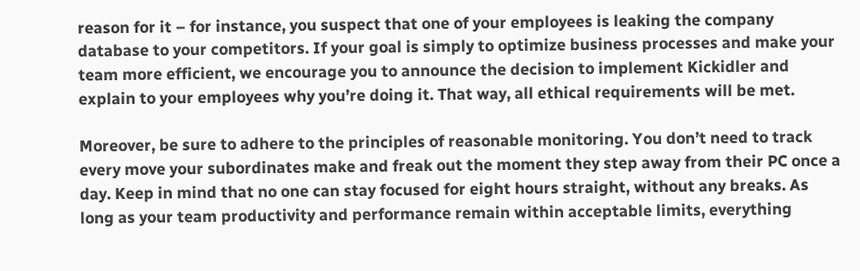reason for it – for instance, you suspect that one of your employees is leaking the company database to your competitors. If your goal is simply to optimize business processes and make your team more efficient, we encourage you to announce the decision to implement Kickidler and explain to your employees why you’re doing it. That way, all ethical requirements will be met.

Moreover, be sure to adhere to the principles of reasonable monitoring. You don’t need to track every move your subordinates make and freak out the moment they step away from their PC once a day. Keep in mind that no one can stay focused for eight hours straight, without any breaks. As long as your team productivity and performance remain within acceptable limits, everything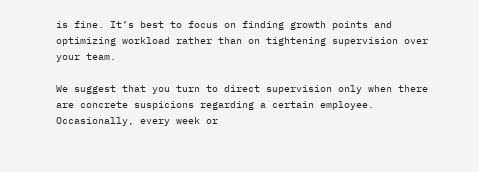is fine. It’s best to focus on finding growth points and optimizing workload rather than on tightening supervision over your team.

We suggest that you turn to direct supervision only when there are concrete suspicions regarding a certain employee. Occasionally, every week or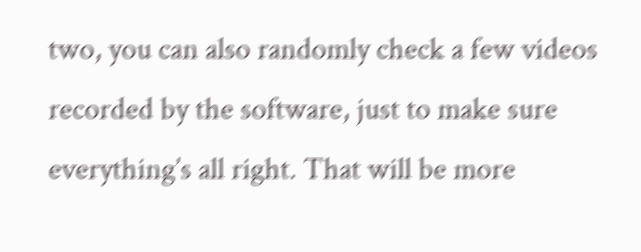two, you can also randomly check a few videos recorded by the software, just to make sure everything’s all right. That will be more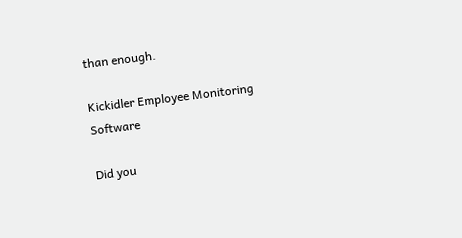than enough.

Kickidler Employee Monitoring Software

Did you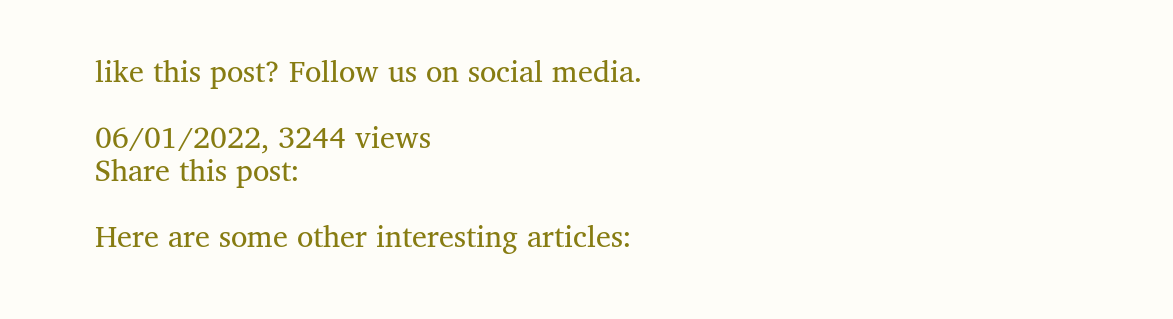like this post? Follow us on social media.

06/01/2022, 3244 views
Share this post:

Here are some other interesting articles: